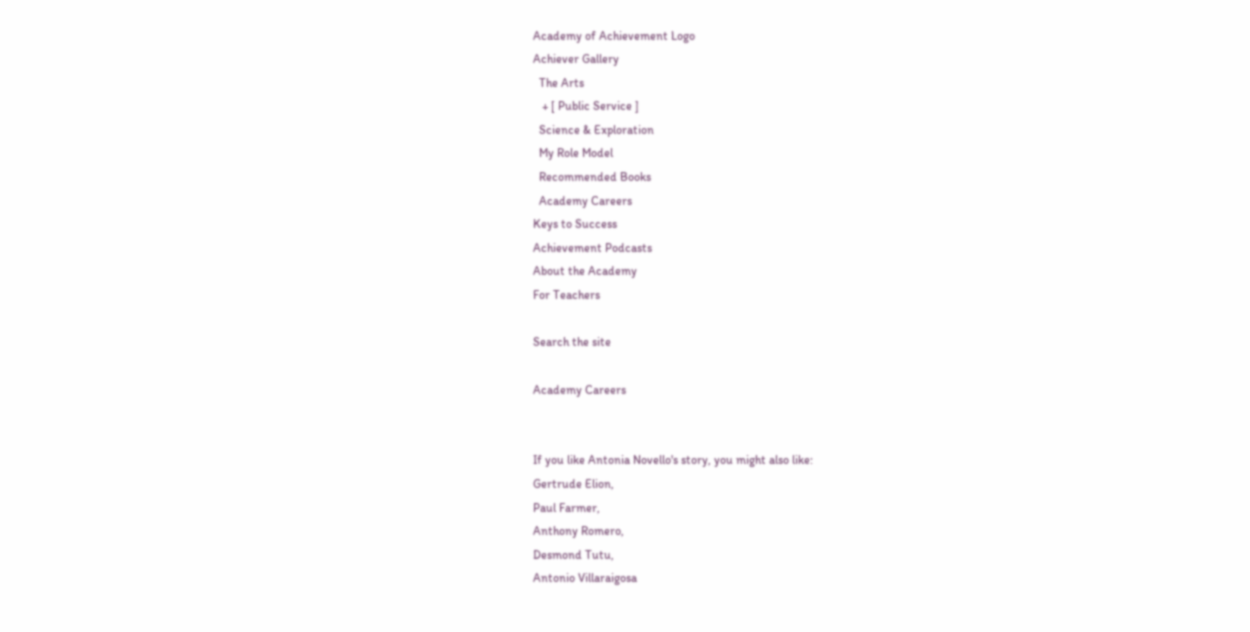Academy of Achievement Logo
Achiever Gallery
  The Arts
   + [ Public Service ]
  Science & Exploration
  My Role Model
  Recommended Books
  Academy Careers
Keys to Success
Achievement Podcasts
About the Academy
For Teachers

Search the site

Academy Careers


If you like Antonia Novello's story, you might also like:
Gertrude Elion,
Paul Farmer,
Anthony Romero,
Desmond Tutu,
Antonio Villaraigosa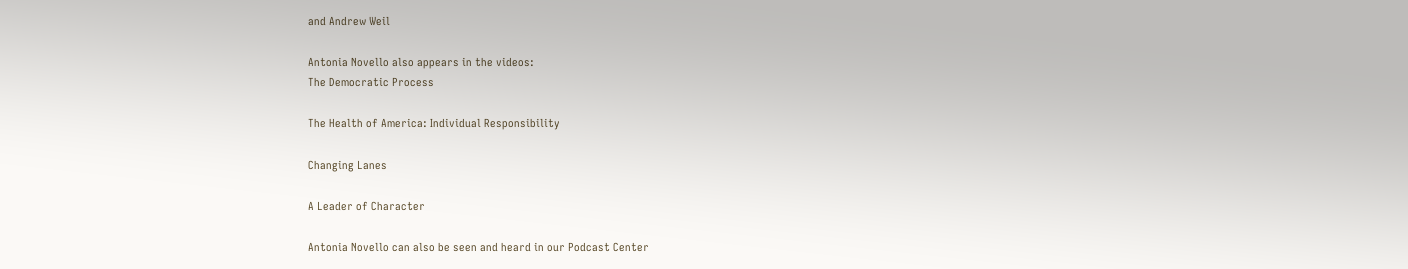and Andrew Weil

Antonia Novello also appears in the videos:
The Democratic Process

The Health of America: Individual Responsibility

Changing Lanes

A Leader of Character

Antonia Novello can also be seen and heard in our Podcast Center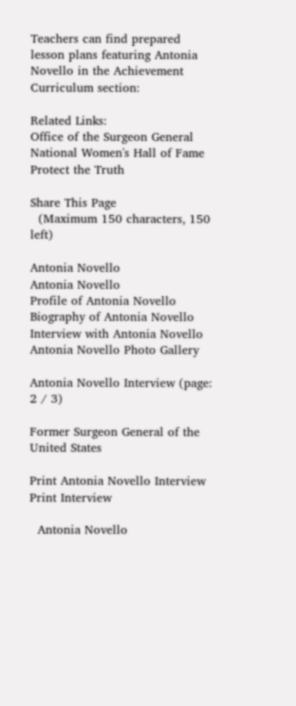Teachers can find prepared lesson plans featuring Antonia Novello in the Achievement Curriculum section:

Related Links:
Office of the Surgeon General
National Women's Hall of Fame
Protect the Truth

Share This Page
  (Maximum 150 characters, 150 left)

Antonia Novello
Antonia Novello
Profile of Antonia Novello Biography of Antonia Novello Interview with Antonia Novello Antonia Novello Photo Gallery

Antonia Novello Interview (page: 2 / 3)

Former Surgeon General of the United States

Print Antonia Novello Interview Print Interview

  Antonia Novello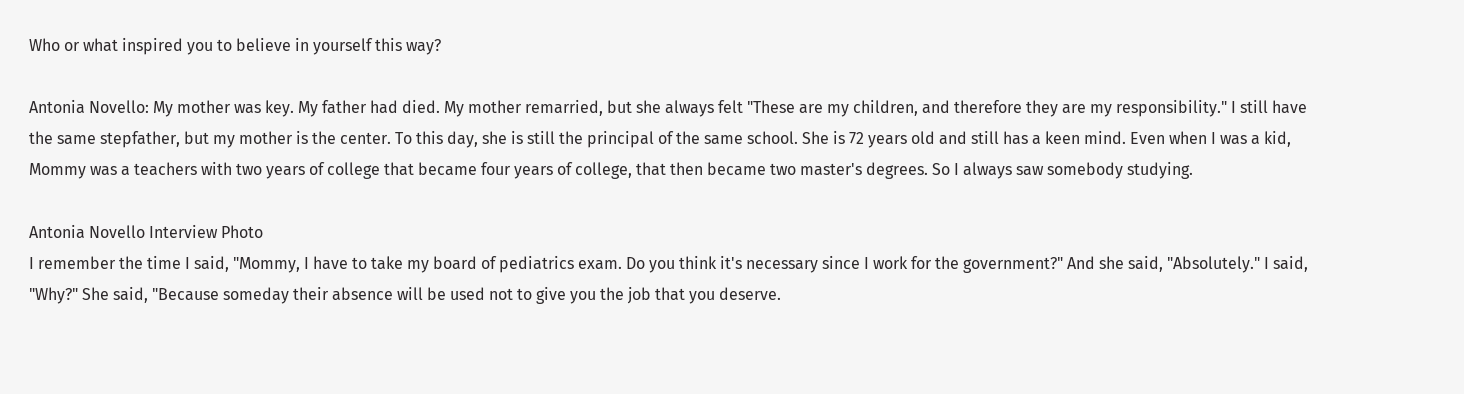Who or what inspired you to believe in yourself this way?

Antonia Novello: My mother was key. My father had died. My mother remarried, but she always felt "These are my children, and therefore they are my responsibility." I still have the same stepfather, but my mother is the center. To this day, she is still the principal of the same school. She is 72 years old and still has a keen mind. Even when I was a kid, Mommy was a teachers with two years of college that became four years of college, that then became two master's degrees. So I always saw somebody studying.

Antonia Novello Interview Photo
I remember the time I said, "Mommy, I have to take my board of pediatrics exam. Do you think it's necessary since I work for the government?" And she said, "Absolutely." I said, "Why?" She said, "Because someday their absence will be used not to give you the job that you deserve.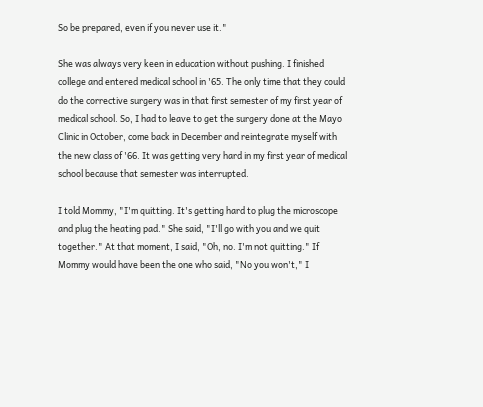So be prepared, even if you never use it."

She was always very keen in education without pushing. I finished college and entered medical school in '65. The only time that they could do the corrective surgery was in that first semester of my first year of medical school. So, I had to leave to get the surgery done at the Mayo Clinic in October, come back in December and reintegrate myself with the new class of '66. It was getting very hard in my first year of medical school because that semester was interrupted.

I told Mommy, "I'm quitting. It's getting hard to plug the microscope and plug the heating pad." She said, "I'll go with you and we quit together." At that moment, I said, "Oh, no. I'm not quitting." If Mommy would have been the one who said, "No you won't," I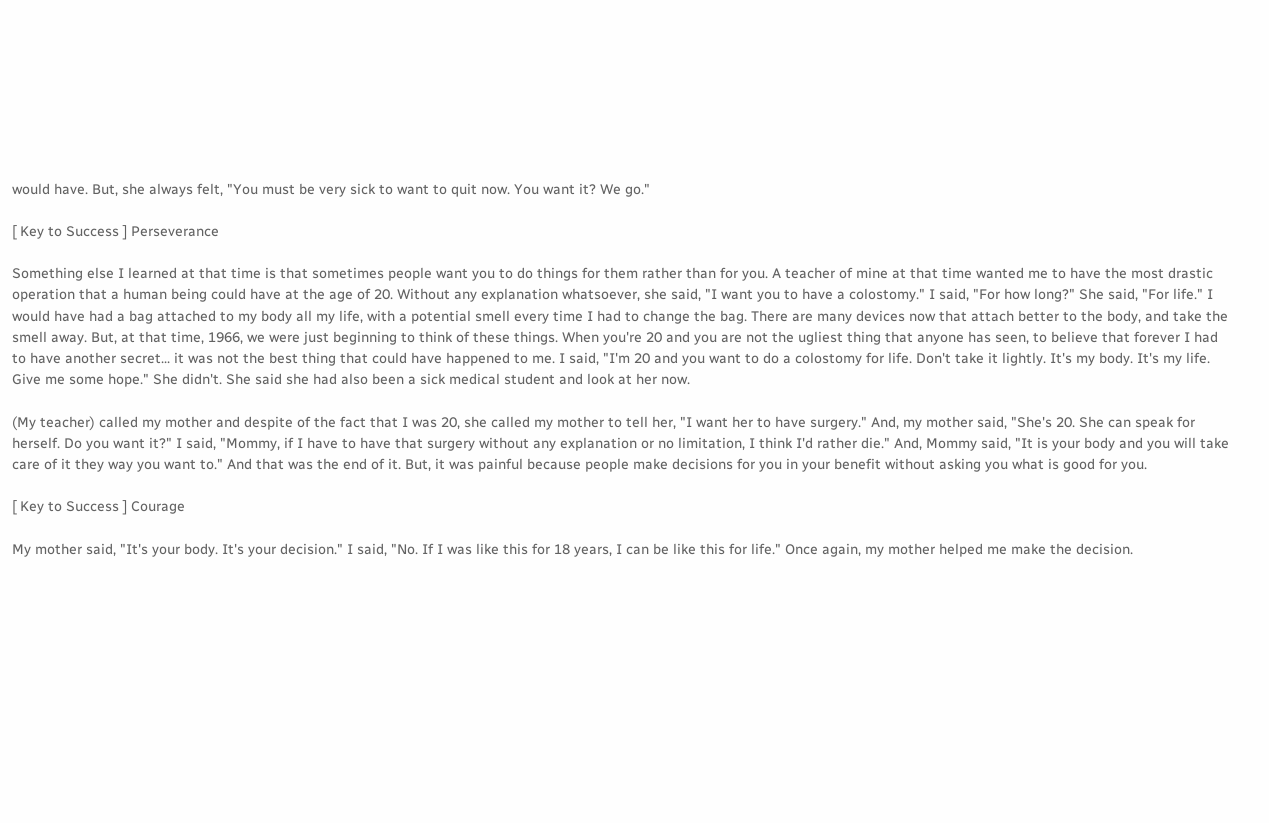would have. But, she always felt, "You must be very sick to want to quit now. You want it? We go."

[ Key to Success ] Perseverance

Something else I learned at that time is that sometimes people want you to do things for them rather than for you. A teacher of mine at that time wanted me to have the most drastic operation that a human being could have at the age of 20. Without any explanation whatsoever, she said, "I want you to have a colostomy." I said, "For how long?" She said, "For life." I would have had a bag attached to my body all my life, with a potential smell every time I had to change the bag. There are many devices now that attach better to the body, and take the smell away. But, at that time, 1966, we were just beginning to think of these things. When you're 20 and you are not the ugliest thing that anyone has seen, to believe that forever I had to have another secret... it was not the best thing that could have happened to me. I said, "I'm 20 and you want to do a colostomy for life. Don't take it lightly. It's my body. It's my life. Give me some hope." She didn't. She said she had also been a sick medical student and look at her now.

(My teacher) called my mother and despite of the fact that I was 20, she called my mother to tell her, "I want her to have surgery." And, my mother said, "She's 20. She can speak for herself. Do you want it?" I said, "Mommy, if I have to have that surgery without any explanation or no limitation, I think I'd rather die." And, Mommy said, "It is your body and you will take care of it they way you want to." And that was the end of it. But, it was painful because people make decisions for you in your benefit without asking you what is good for you.

[ Key to Success ] Courage

My mother said, "It's your body. It's your decision." I said, "No. If I was like this for 18 years, I can be like this for life." Once again, my mother helped me make the decision.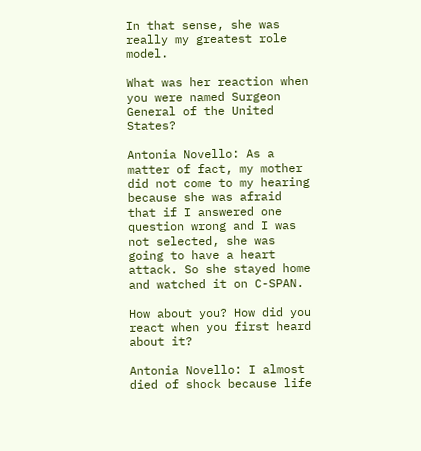In that sense, she was really my greatest role model.

What was her reaction when you were named Surgeon General of the United States?

Antonia Novello: As a matter of fact, my mother did not come to my hearing because she was afraid that if I answered one question wrong and I was not selected, she was going to have a heart attack. So she stayed home and watched it on C-SPAN.

How about you? How did you react when you first heard about it?

Antonia Novello: I almost died of shock because life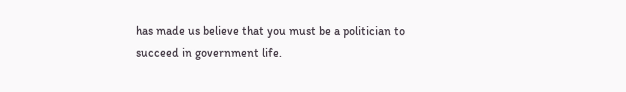has made us believe that you must be a politician to succeed in government life.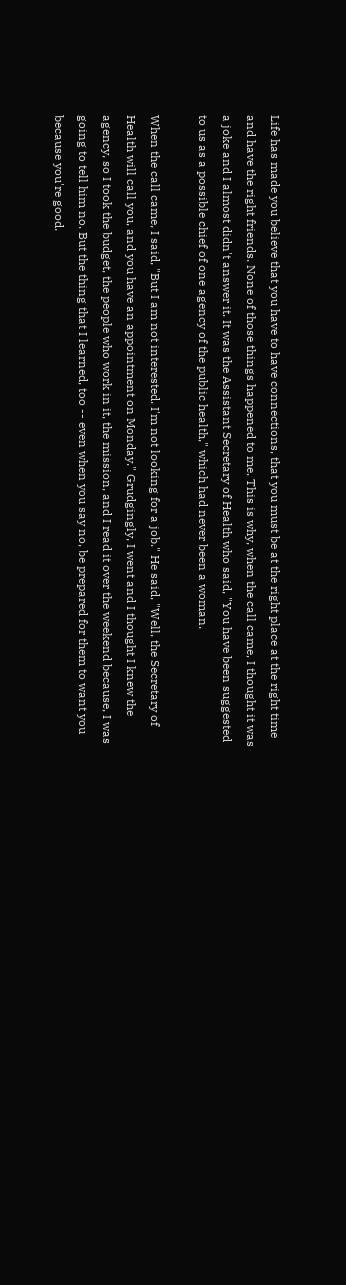Life has made you believe that you have to have connections, that you must be at the right place at the right time and have the right friends. None of those things happened to me. This is why, when the call came, I thought it was a joke and I almost didn't answer it. It was the Assistant Secretary of Health who said, "You have been suggested to us as a possible chief of one agency of the public health," which had never been a woman.

When the call came, I said, "But I am not interested. I'm not looking for a job." He said, "Well, the Secretary of Health will call you, and you have an appointment on Monday." Grudgingly, I went and I thought I knew the agency, so I took the budget, the people who work in it, the mission, and I read it over the weekend because, I was going to tell him no. But the thing that I learned, too -- even when you say no, be prepared for them to want you because you're good.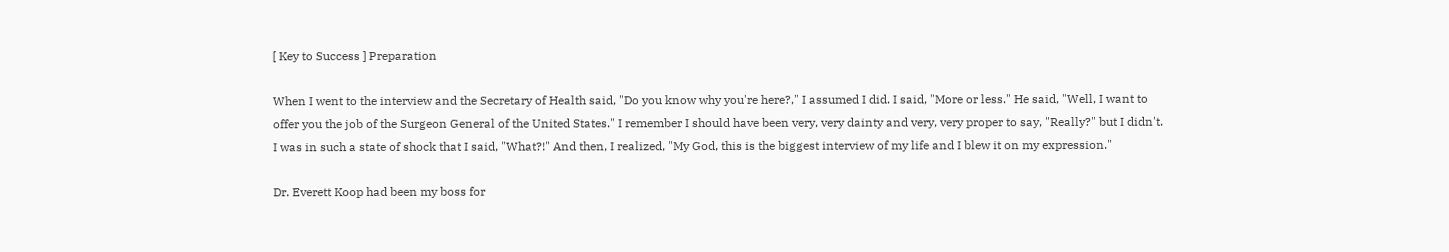[ Key to Success ] Preparation

When I went to the interview and the Secretary of Health said, "Do you know why you're here?," I assumed I did. I said, "More or less." He said, "Well, I want to offer you the job of the Surgeon General of the United States." I remember I should have been very, very dainty and very, very proper to say, "Really?" but I didn't. I was in such a state of shock that I said, "What?!" And then, I realized, "My God, this is the biggest interview of my life and I blew it on my expression."

Dr. Everett Koop had been my boss for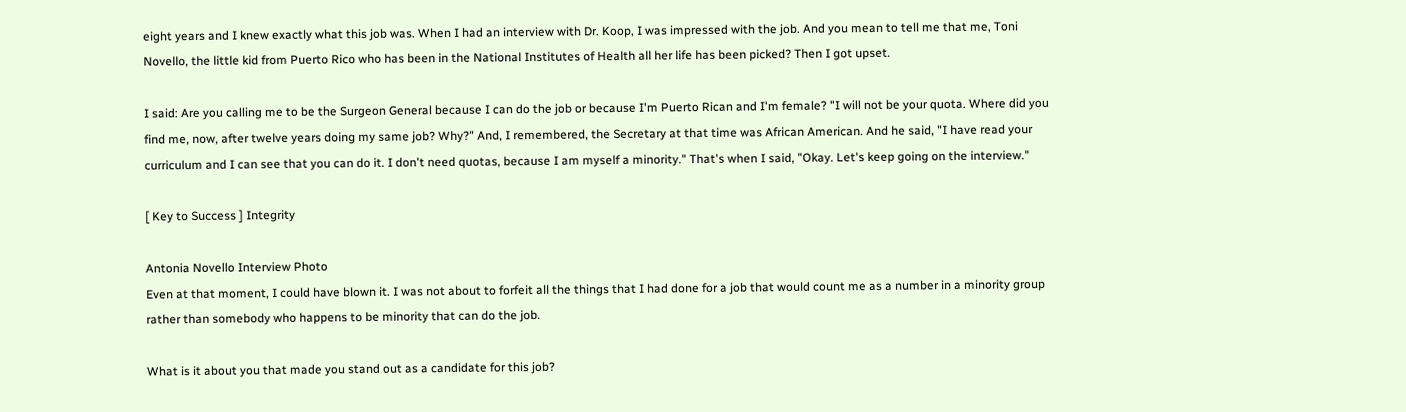eight years and I knew exactly what this job was. When I had an interview with Dr. Koop, I was impressed with the job. And you mean to tell me that me, Toni Novello, the little kid from Puerto Rico who has been in the National Institutes of Health all her life has been picked? Then I got upset.

I said: Are you calling me to be the Surgeon General because I can do the job or because I'm Puerto Rican and I'm female? "I will not be your quota. Where did you find me, now, after twelve years doing my same job? Why?" And, I remembered, the Secretary at that time was African American. And he said, "I have read your curriculum and I can see that you can do it. I don't need quotas, because I am myself a minority." That's when I said, "Okay. Let's keep going on the interview."

[ Key to Success ] Integrity

Antonia Novello Interview Photo
Even at that moment, I could have blown it. I was not about to forfeit all the things that I had done for a job that would count me as a number in a minority group rather than somebody who happens to be minority that can do the job.

What is it about you that made you stand out as a candidate for this job?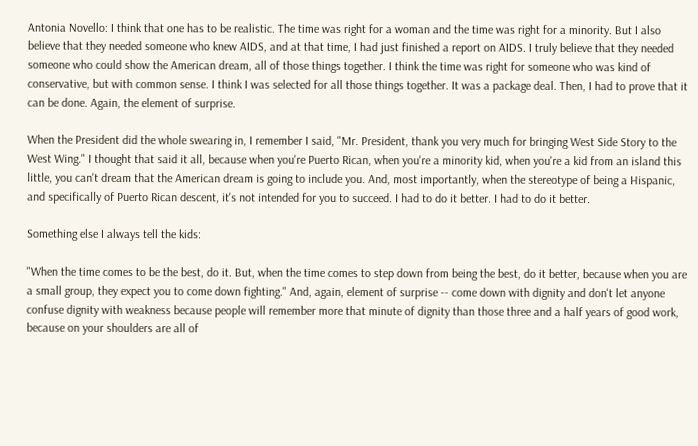Antonia Novello: I think that one has to be realistic. The time was right for a woman and the time was right for a minority. But I also believe that they needed someone who knew AIDS, and at that time, I had just finished a report on AIDS. I truly believe that they needed someone who could show the American dream, all of those things together. I think the time was right for someone who was kind of conservative, but with common sense. I think I was selected for all those things together. It was a package deal. Then, I had to prove that it can be done. Again, the element of surprise.

When the President did the whole swearing in, I remember I said, "Mr. President, thank you very much for bringing West Side Story to the West Wing." I thought that said it all, because when you're Puerto Rican, when you're a minority kid, when you're a kid from an island this little, you can't dream that the American dream is going to include you. And, most importantly, when the stereotype of being a Hispanic, and specifically of Puerto Rican descent, it's not intended for you to succeed. I had to do it better. I had to do it better.

Something else I always tell the kids:

"When the time comes to be the best, do it. But, when the time comes to step down from being the best, do it better, because when you are a small group, they expect you to come down fighting." And, again, element of surprise -- come down with dignity and don't let anyone confuse dignity with weakness because people will remember more that minute of dignity than those three and a half years of good work, because on your shoulders are all of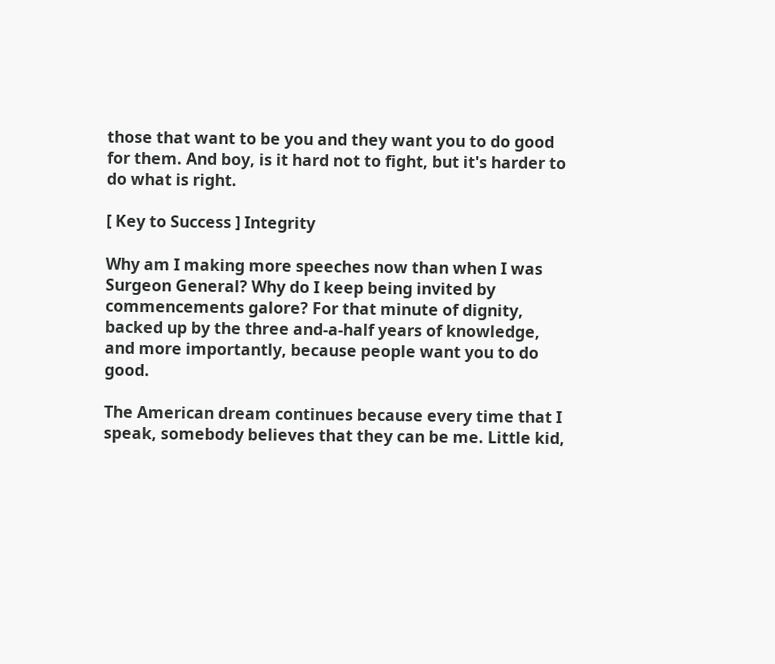those that want to be you and they want you to do good for them. And boy, is it hard not to fight, but it's harder to do what is right.

[ Key to Success ] Integrity

Why am I making more speeches now than when I was Surgeon General? Why do I keep being invited by commencements galore? For that minute of dignity, backed up by the three and-a-half years of knowledge, and more importantly, because people want you to do good.

The American dream continues because every time that I speak, somebody believes that they can be me. Little kid,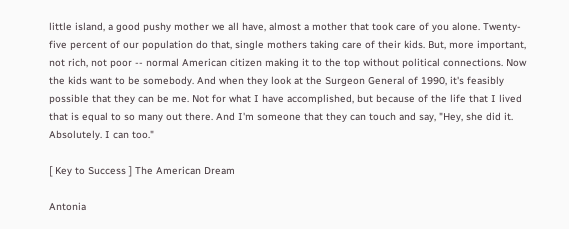little island, a good pushy mother we all have, almost a mother that took care of you alone. Twenty-five percent of our population do that, single mothers taking care of their kids. But, more important, not rich, not poor -- normal American citizen making it to the top without political connections. Now the kids want to be somebody. And when they look at the Surgeon General of 1990, it's feasibly possible that they can be me. Not for what I have accomplished, but because of the life that I lived that is equal to so many out there. And I'm someone that they can touch and say, "Hey, she did it. Absolutely. I can too."

[ Key to Success ] The American Dream

Antonia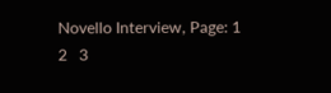Novello Interview, Page: 1   2   3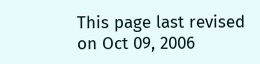This page last revised on Oct 09, 2006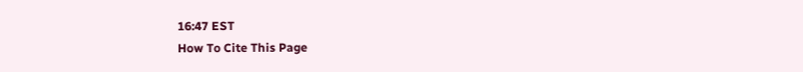16:47 EST
How To Cite This Page